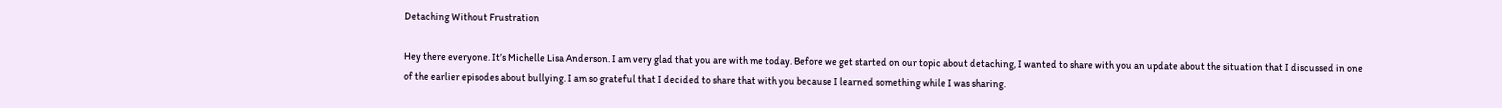Detaching Without Frustration

Hey there everyone. It’s Michelle Lisa Anderson. I am very glad that you are with me today. Before we get started on our topic about detaching, I wanted to share with you an update about the situation that I discussed in one of the earlier episodes about bullying. I am so grateful that I decided to share that with you because I learned something while I was sharing.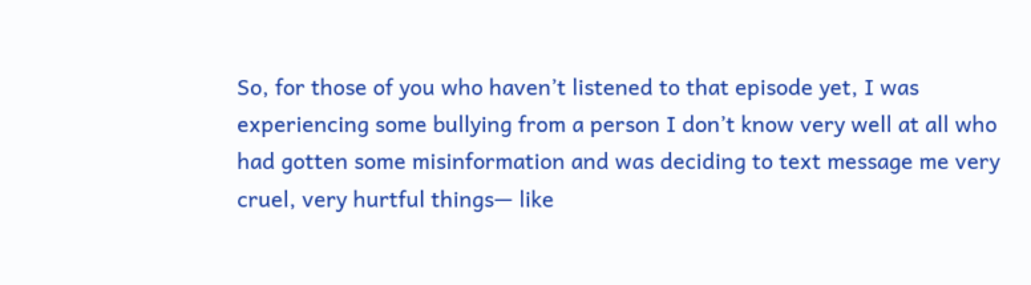So, for those of you who haven’t listened to that episode yet, I was experiencing some bullying from a person I don’t know very well at all who had gotten some misinformation and was deciding to text message me very cruel, very hurtful things— like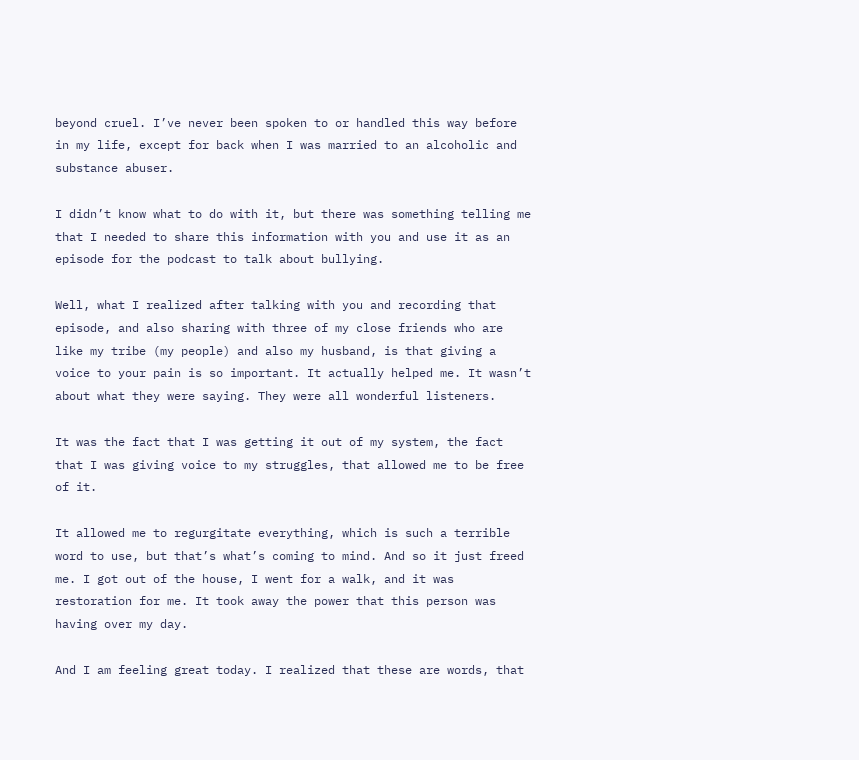beyond cruel. I’ve never been spoken to or handled this way before in my life, except for back when I was married to an alcoholic and substance abuser.

I didn’t know what to do with it, but there was something telling me that I needed to share this information with you and use it as an episode for the podcast to talk about bullying.

Well, what I realized after talking with you and recording that episode, and also sharing with three of my close friends who are like my tribe (my people) and also my husband, is that giving a voice to your pain is so important. It actually helped me. It wasn’t about what they were saying. They were all wonderful listeners.

It was the fact that I was getting it out of my system, the fact that I was giving voice to my struggles, that allowed me to be free of it.

It allowed me to regurgitate everything, which is such a terrible word to use, but that’s what’s coming to mind. And so it just freed me. I got out of the house, I went for a walk, and it was restoration for me. It took away the power that this person was having over my day.

And I am feeling great today. I realized that these are words, that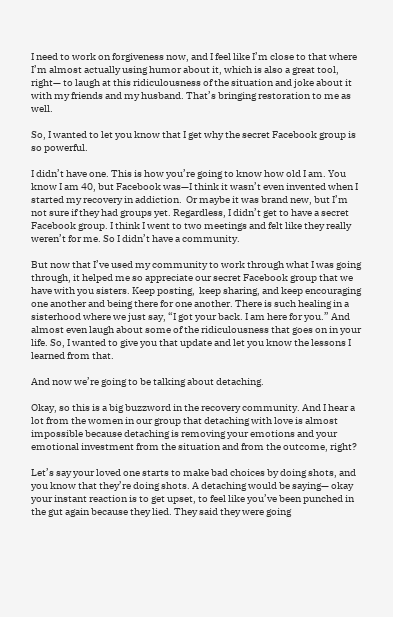I need to work on forgiveness now, and I feel like I’m close to that where I’m almost actually using humor about it, which is also a great tool, right— to laugh at this ridiculousness of the situation and joke about it with my friends and my husband. That’s bringing restoration to me as well.

So, I wanted to let you know that I get why the secret Facebook group is so powerful.

I didn’t have one. This is how you’re going to know how old I am. You know I am 40, but Facebook was—I think it wasn’t even invented when I started my recovery in addiction.  Or maybe it was brand new, but I’m not sure if they had groups yet. Regardless, I didn’t get to have a secret Facebook group. I think I went to two meetings and felt like they really weren’t for me. So I didn’t have a community.

But now that I’ve used my community to work through what I was going through, it helped me so appreciate our secret Facebook group that we have with you sisters. Keep posting,  keep sharing, and keep encouraging one another and being there for one another. There is such healing in a sisterhood where we just say, “I got your back. I am here for you.” And almost even laugh about some of the ridiculousness that goes on in your life. So, I wanted to give you that update and let you know the lessons I learned from that.

And now we’re going to be talking about detaching.

Okay, so this is a big buzzword in the recovery community. And I hear a lot from the women in our group that detaching with love is almost impossible because detaching is removing your emotions and your emotional investment from the situation and from the outcome, right?

Let’s say your loved one starts to make bad choices by doing shots, and you know that they’re doing shots. A detaching would be saying— okay your instant reaction is to get upset, to feel like you’ve been punched in the gut again because they lied. They said they were going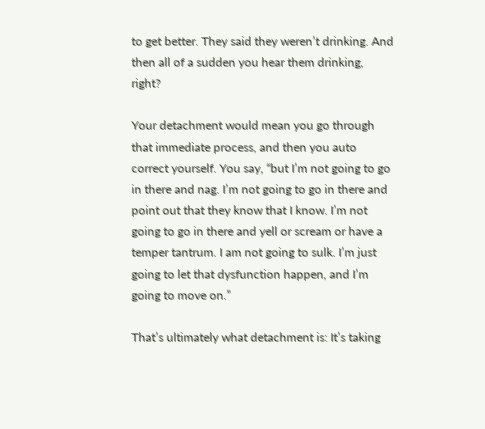to get better. They said they weren’t drinking. And then all of a sudden you hear them drinking, right?

Your detachment would mean you go through that immediate process, and then you auto correct yourself. You say, “but I’m not going to go in there and nag. I’m not going to go in there and point out that they know that I know. I’m not going to go in there and yell or scream or have a temper tantrum. I am not going to sulk. I’m just going to let that dysfunction happen, and I’m going to move on.”

That’s ultimately what detachment is: It’s taking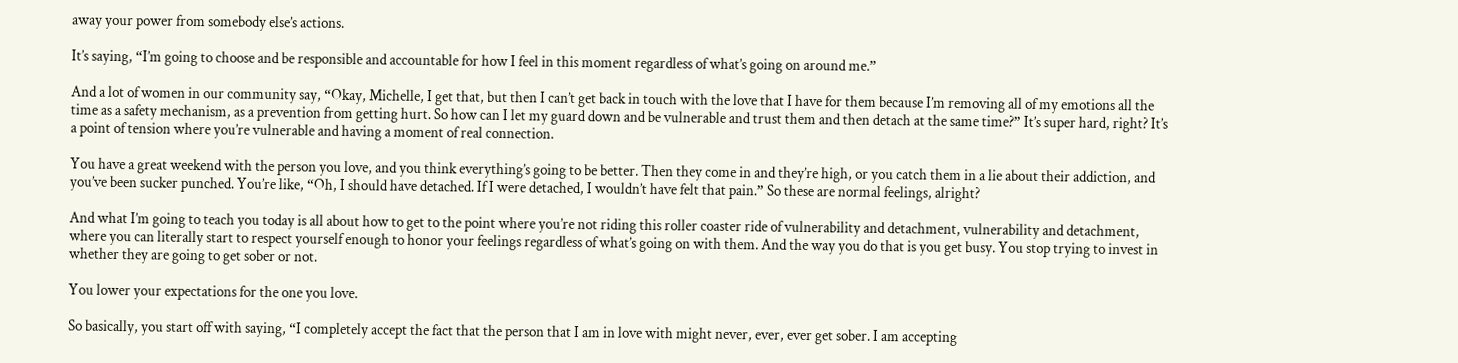away your power from somebody else’s actions.

It’s saying, “I’m going to choose and be responsible and accountable for how I feel in this moment regardless of what’s going on around me.”

And a lot of women in our community say, “Okay, Michelle, I get that, but then I can’t get back in touch with the love that I have for them because I’m removing all of my emotions all the time as a safety mechanism, as a prevention from getting hurt. So how can I let my guard down and be vulnerable and trust them and then detach at the same time?” It’s super hard, right? It’s a point of tension where you’re vulnerable and having a moment of real connection.

You have a great weekend with the person you love, and you think everything’s going to be better. Then they come in and they’re high, or you catch them in a lie about their addiction, and you’ve been sucker punched. You’re like, “Oh, I should have detached. If I were detached, I wouldn’t have felt that pain.” So these are normal feelings, alright?

And what I’m going to teach you today is all about how to get to the point where you’re not riding this roller coaster ride of vulnerability and detachment, vulnerability and detachment, where you can literally start to respect yourself enough to honor your feelings regardless of what’s going on with them. And the way you do that is you get busy. You stop trying to invest in whether they are going to get sober or not.

You lower your expectations for the one you love.

So basically, you start off with saying, “I completely accept the fact that the person that I am in love with might never, ever, ever get sober. I am accepting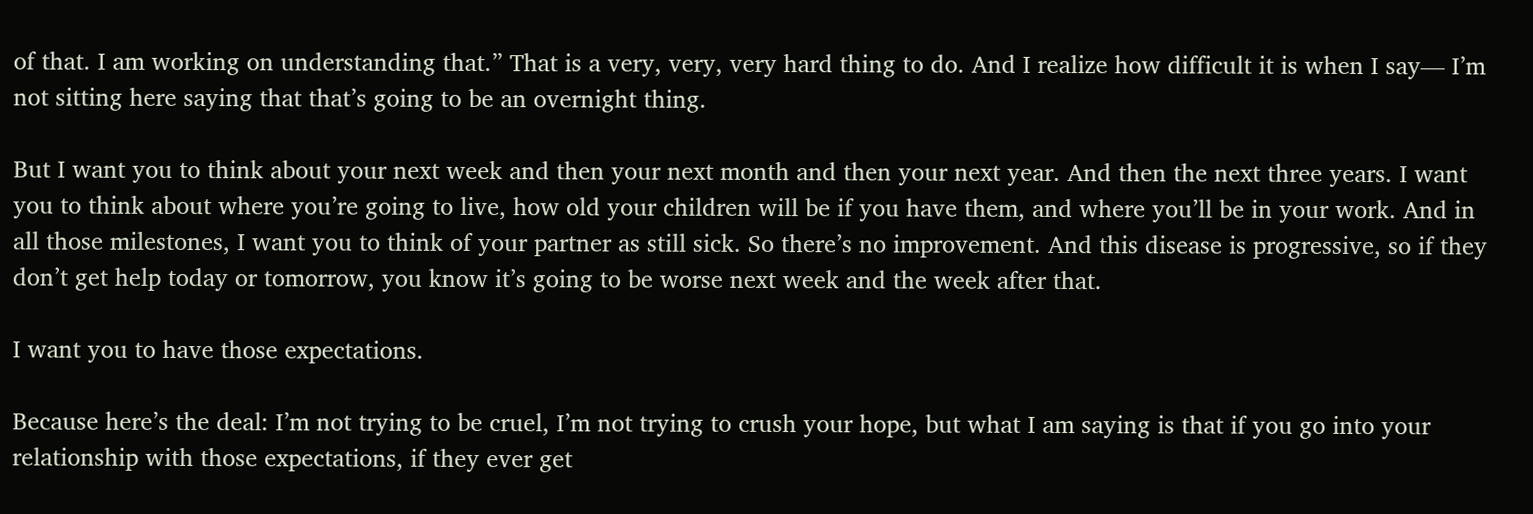of that. I am working on understanding that.” That is a very, very, very hard thing to do. And I realize how difficult it is when I say— I’m not sitting here saying that that’s going to be an overnight thing.

But I want you to think about your next week and then your next month and then your next year. And then the next three years. I want you to think about where you’re going to live, how old your children will be if you have them, and where you’ll be in your work. And in all those milestones, I want you to think of your partner as still sick. So there’s no improvement. And this disease is progressive, so if they don’t get help today or tomorrow, you know it’s going to be worse next week and the week after that.

I want you to have those expectations.

Because here’s the deal: I’m not trying to be cruel, I’m not trying to crush your hope, but what I am saying is that if you go into your relationship with those expectations, if they ever get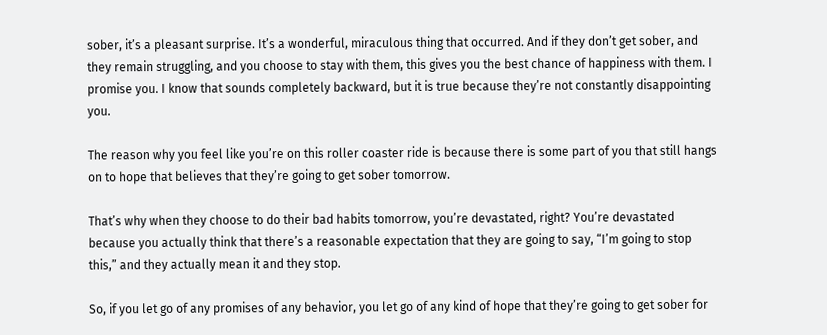sober, it’s a pleasant surprise. It’s a wonderful, miraculous thing that occurred. And if they don’t get sober, and they remain struggling, and you choose to stay with them, this gives you the best chance of happiness with them. I promise you. I know that sounds completely backward, but it is true because they’re not constantly disappointing you.

The reason why you feel like you’re on this roller coaster ride is because there is some part of you that still hangs on to hope that believes that they’re going to get sober tomorrow.

That’s why when they choose to do their bad habits tomorrow, you’re devastated, right? You’re devastated because you actually think that there’s a reasonable expectation that they are going to say, “I’m going to stop this,” and they actually mean it and they stop.

So, if you let go of any promises of any behavior, you let go of any kind of hope that they’re going to get sober for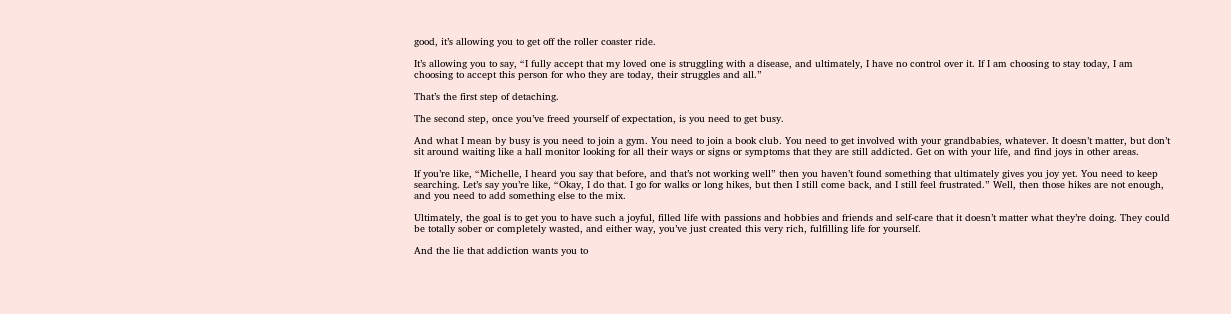good, it’s allowing you to get off the roller coaster ride.

It’s allowing you to say, “I fully accept that my loved one is struggling with a disease, and ultimately, I have no control over it. If I am choosing to stay today, I am choosing to accept this person for who they are today, their struggles and all.”

That’s the first step of detaching.

The second step, once you’ve freed yourself of expectation, is you need to get busy.

And what I mean by busy is you need to join a gym. You need to join a book club. You need to get involved with your grandbabies, whatever. It doesn’t matter, but don’t sit around waiting like a hall monitor looking for all their ways or signs or symptoms that they are still addicted. Get on with your life, and find joys in other areas.

If you’re like, “Michelle, I heard you say that before, and that’s not working well” then you haven’t found something that ultimately gives you joy yet. You need to keep searching. Let’s say you’re like, “Okay, I do that. I go for walks or long hikes, but then I still come back, and I still feel frustrated.” Well, then those hikes are not enough, and you need to add something else to the mix.

Ultimately, the goal is to get you to have such a joyful, filled life with passions and hobbies and friends and self-care that it doesn’t matter what they’re doing. They could be totally sober or completely wasted, and either way, you’ve just created this very rich, fulfilling life for yourself.

And the lie that addiction wants you to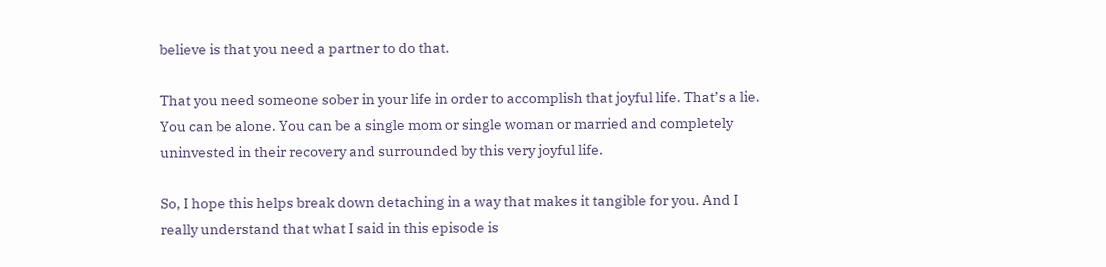believe is that you need a partner to do that.

That you need someone sober in your life in order to accomplish that joyful life. That’s a lie. You can be alone. You can be a single mom or single woman or married and completely uninvested in their recovery and surrounded by this very joyful life.

So, I hope this helps break down detaching in a way that makes it tangible for you. And I really understand that what I said in this episode is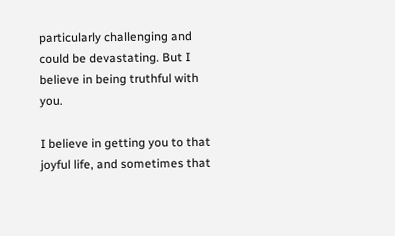particularly challenging and could be devastating. But I believe in being truthful with you.

I believe in getting you to that joyful life, and sometimes that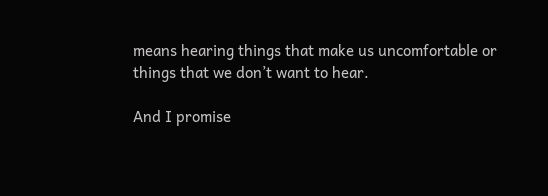means hearing things that make us uncomfortable or things that we don’t want to hear.

And I promise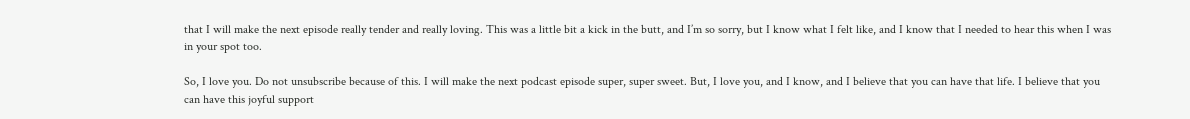that I will make the next episode really tender and really loving. This was a little bit a kick in the butt, and I’m so sorry, but I know what I felt like, and I know that I needed to hear this when I was in your spot too.

So, I love you. Do not unsubscribe because of this. I will make the next podcast episode super, super sweet. But, I love you, and I know, and I believe that you can have that life. I believe that you can have this joyful support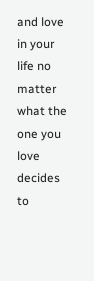and love in your life no matter what the one you love decides to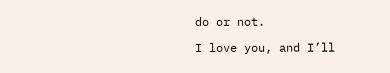do or not.

I love you, and I’ll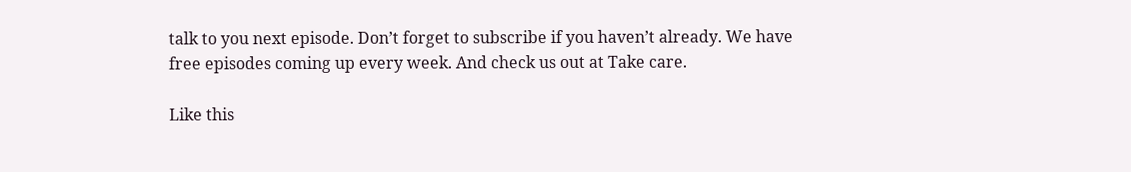talk to you next episode. Don’t forget to subscribe if you haven’t already. We have free episodes coming up every week. And check us out at Take care.

Like this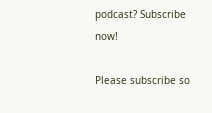podcast? Subscribe now!

Please subscribe so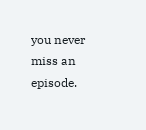you never miss an episode.